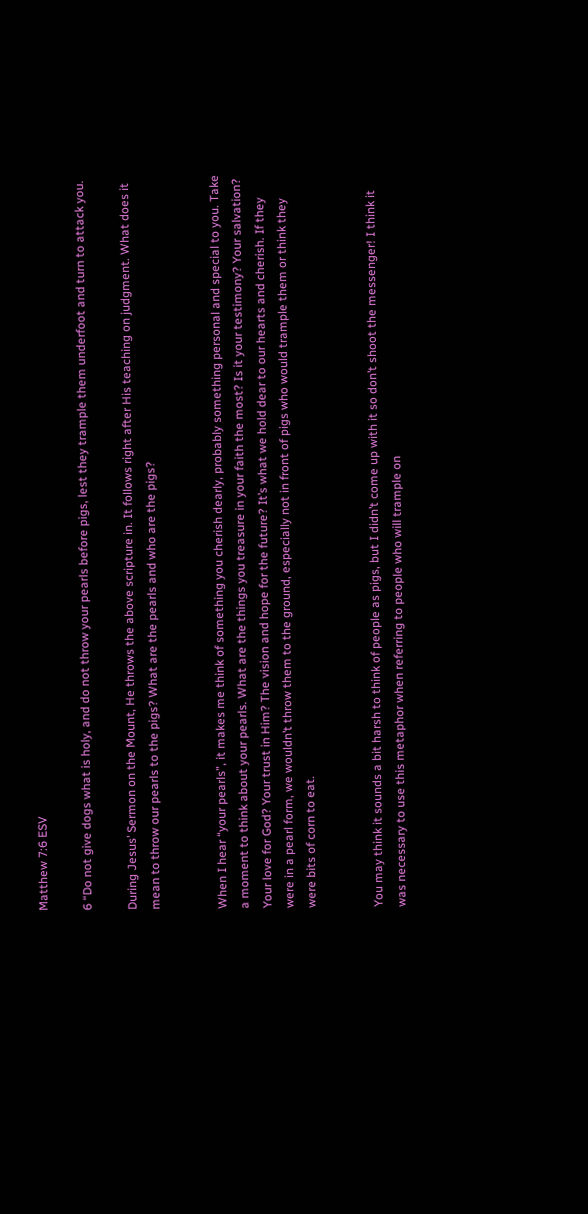Matthew 7:6 ESV

6 “Do not give dogs what is holy, and do not throw your pearls before pigs, lest they trample them underfoot and turn to attack you.

During Jesus’ Sermon on the Mount, He throws the above scripture in. It follows right after His teaching on judgment. What does it mean to throw our pearls to the pigs? What are the pearls and who are the pigs?


When I hear “your pearls”, it makes me think of something you cherish dearly, probably something personal and special to you. Take a moment to think about your pearls. What are the things you treasure in your faith the most? Is it your testimony? Your salvation? Your love for God? Your trust in Him? The vision and hope for the future? It’s what we hold dear to our hearts and cherish. If they were in a pearl form, we wouldn’t throw them to the ground, especially not in front of pigs who would trample them or think they were bits of corn to eat.


You may think it sounds a bit harsh to think of people as pigs, but I didn’t come up with it so don’t shoot the messenger! I think it was necessary to use this metaphor when referring to people who will trample on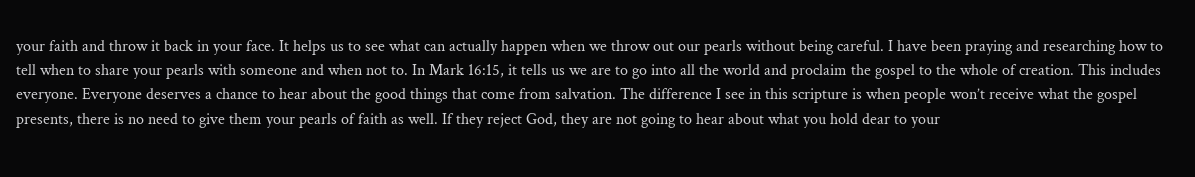your faith and throw it back in your face. It helps us to see what can actually happen when we throw out our pearls without being careful. I have been praying and researching how to tell when to share your pearls with someone and when not to. In Mark 16:15, it tells us we are to go into all the world and proclaim the gospel to the whole of creation. This includes everyone. Everyone deserves a chance to hear about the good things that come from salvation. The difference I see in this scripture is when people won’t receive what the gospel presents, there is no need to give them your pearls of faith as well. If they reject God, they are not going to hear about what you hold dear to your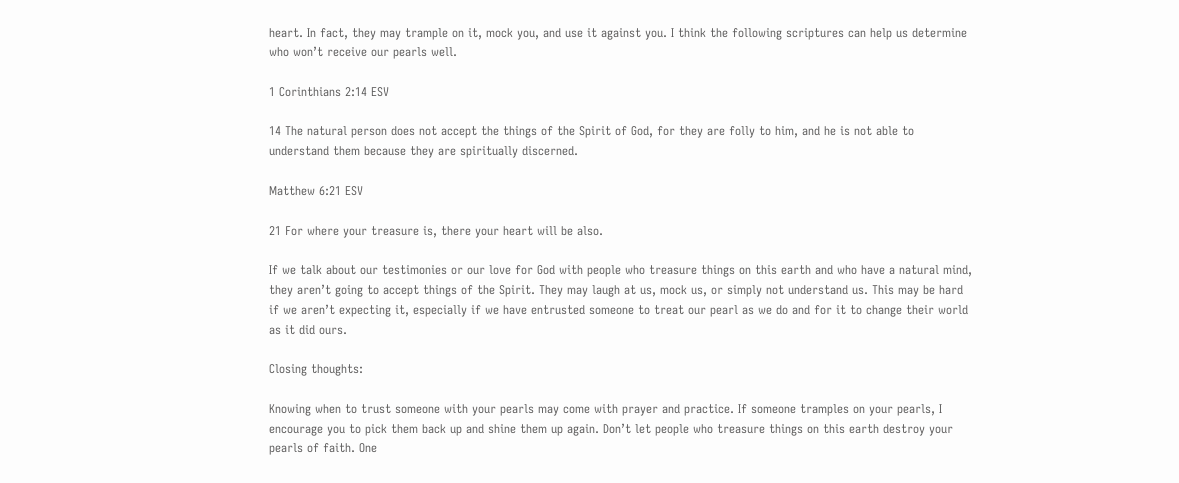heart. In fact, they may trample on it, mock you, and use it against you. I think the following scriptures can help us determine who won’t receive our pearls well.

1 Corinthians 2:14 ESV

14 The natural person does not accept the things of the Spirit of God, for they are folly to him, and he is not able to understand them because they are spiritually discerned.

Matthew 6:21 ESV

21 For where your treasure is, there your heart will be also.

If we talk about our testimonies or our love for God with people who treasure things on this earth and who have a natural mind, they aren’t going to accept things of the Spirit. They may laugh at us, mock us, or simply not understand us. This may be hard if we aren’t expecting it, especially if we have entrusted someone to treat our pearl as we do and for it to change their world as it did ours.

Closing thoughts:

Knowing when to trust someone with your pearls may come with prayer and practice. If someone tramples on your pearls, I encourage you to pick them back up and shine them up again. Don’t let people who treasure things on this earth destroy your pearls of faith. One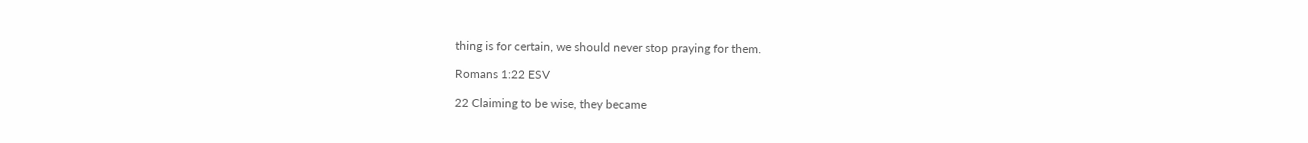thing is for certain, we should never stop praying for them.

Romans 1:22 ESV

22 Claiming to be wise, they became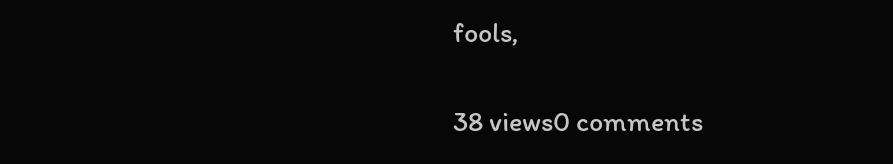fools,

38 views0 comments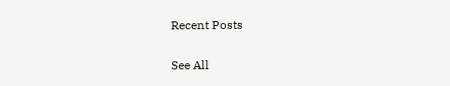Recent Posts

See All